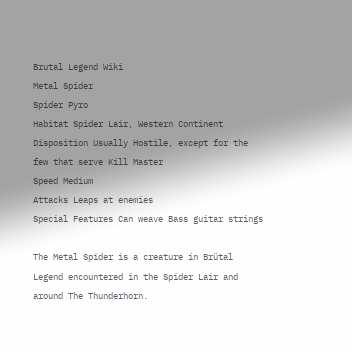Brutal Legend Wiki
Metal Spider
Spider Pyro
Habitat Spider Lair, Western Continent
Disposition Usually Hostile, except for the few that serve Kill Master
Speed Medium
Attacks Leaps at enemies
Special Features Can weave Bass guitar strings

The Metal Spider is a creature in Brütal Legend encountered in the Spider Lair and around The Thunderhorn.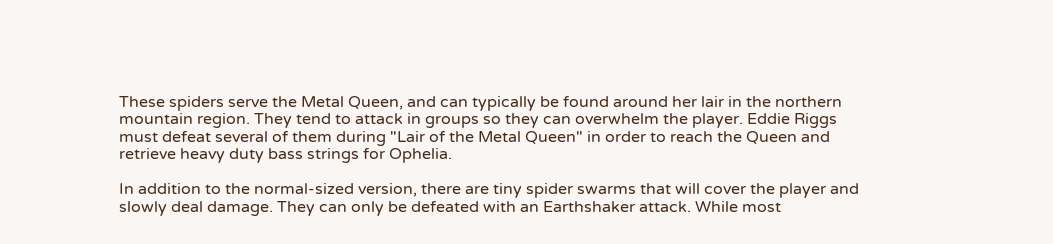These spiders serve the Metal Queen, and can typically be found around her lair in the northern mountain region. They tend to attack in groups so they can overwhelm the player. Eddie Riggs must defeat several of them during "Lair of the Metal Queen" in order to reach the Queen and retrieve heavy duty bass strings for Ophelia.

In addition to the normal-sized version, there are tiny spider swarms that will cover the player and slowly deal damage. They can only be defeated with an Earthshaker attack. While most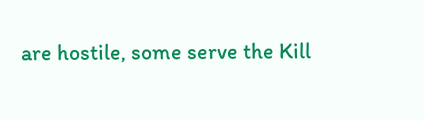are hostile, some serve the Kill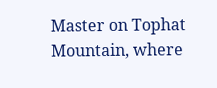Master on Tophat Mountain, where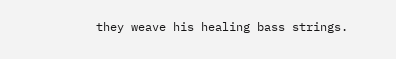they weave his healing bass strings.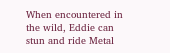When encountered in the wild, Eddie can stun and ride Metal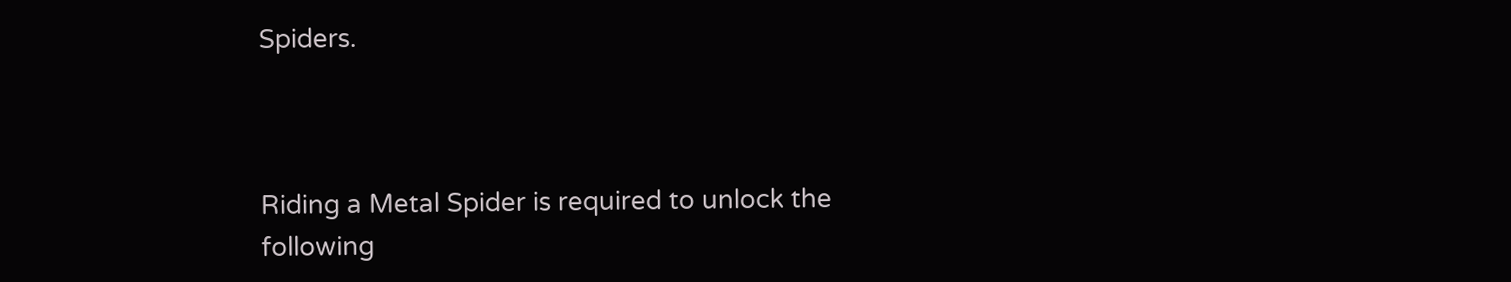Spiders.



Riding a Metal Spider is required to unlock the following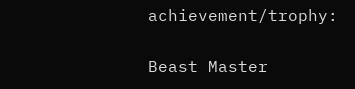achievement/trophy:

Beast Master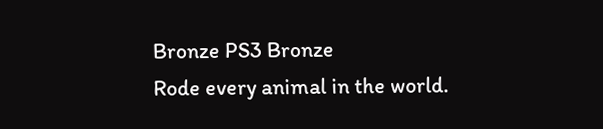Bronze PS3 Bronze
Rode every animal in the world.